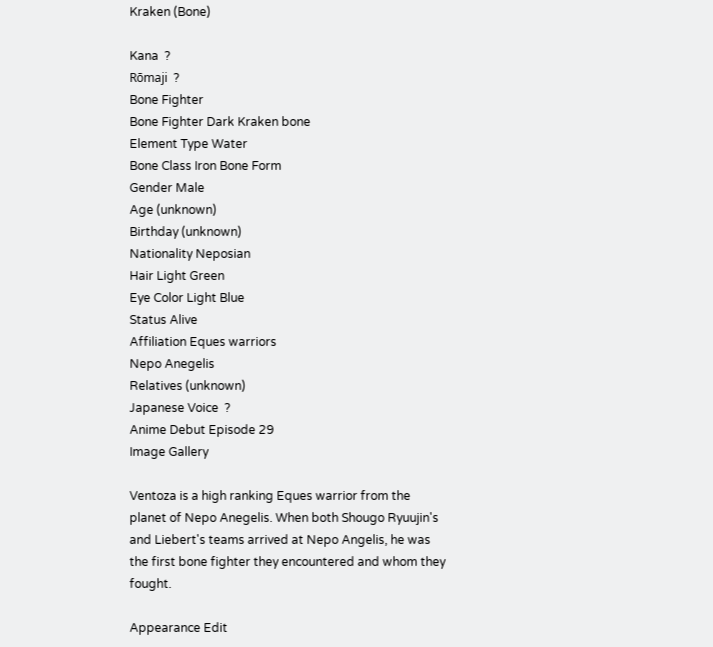Kraken (Bone)

Kana  ?
Rōmaji  ?
Bone Fighter
Bone Fighter Dark Kraken bone
Element Type Water
Bone Class Iron Bone Form
Gender Male
Age (unknown)
Birthday (unknown)
Nationality Neposian
Hair Light Green
Eye Color Light Blue
Status Alive
Affiliation Eques warriors
Nepo Anegelis
Relatives (unknown)
Japanese Voice  ?
Anime Debut Episode 29
Image Gallery

Ventoza is a high ranking Eques warrior from the planet of Nepo Anegelis. When both Shougo Ryuujin's and Liebert's teams arrived at Nepo Angelis, he was the first bone fighter they encountered and whom they fought.

Appearance Edit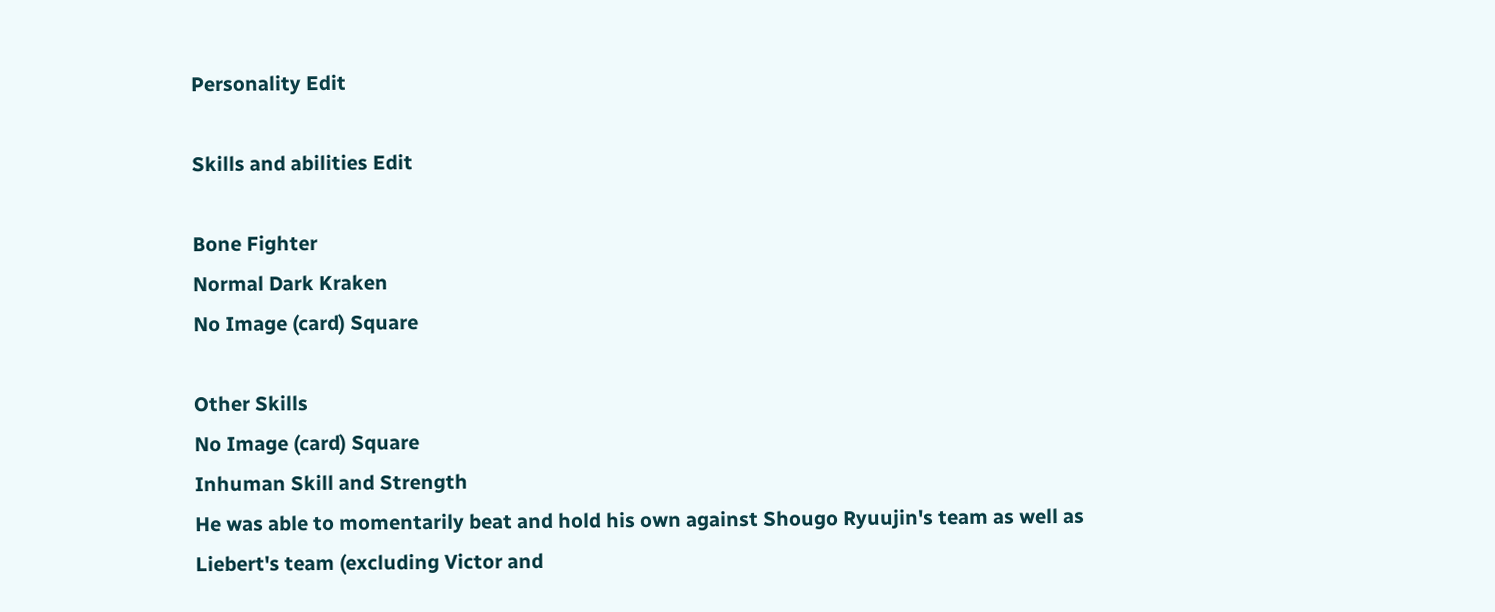Personality Edit

Skills and abilities Edit

Bone Fighter
Normal Dark Kraken
No Image (card) Square

Other Skills
No Image (card) Square
Inhuman Skill and Strength
He was able to momentarily beat and hold his own against Shougo Ryuujin's team as well as Liebert's team (excluding Victor and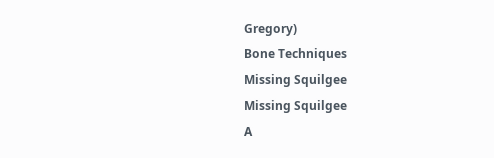Gregory)
Bone Techniques
Missing Squilgee
Missing Squilgee
A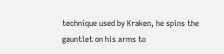technique used by Kraken, he spins the gauntlet on his arms to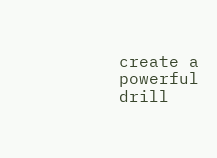create a powerful drill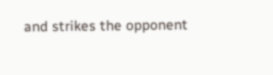and strikes the opponent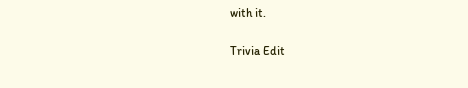with it.

Trivia Edit